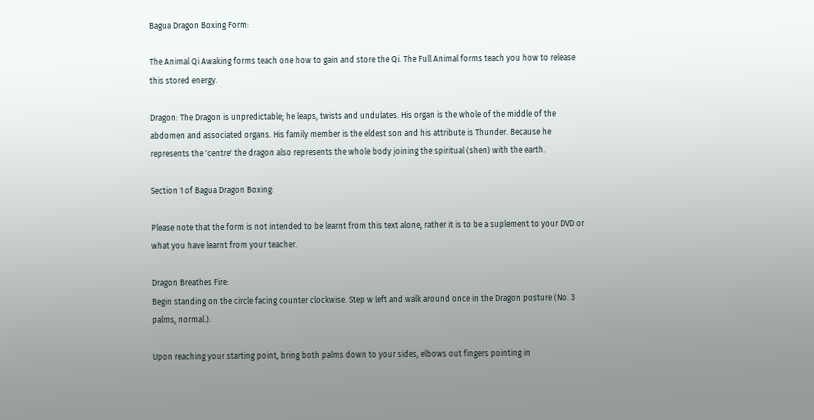Bagua Dragon Boxing Form:

The Animal Qi Awaking forms teach one how to gain and store the Qi. The Full Animal forms teach you how to release this stored energy.

Dragon: The Dragon is unpredictable; he leaps, twists and undulates. His organ is the whole of the middle of the abdomen and associated organs. His family member is the eldest son and his attribute is Thunder. Because he represents the 'centre' the dragon also represents the whole body joining the spiritual (shen) with the earth.

Section 1 of Bagua Dragon Boxing:

Please note that the form is not intended to be learnt from this text alone, rather it is to be a suplement to your DVD or what you have learnt from your teacher.

Dragon Breathes Fire:
Begin standing on the circle facing counter clockwise. Step w left and walk around once in the Dragon posture (No. 3 palms, normal.).

Upon reaching your starting point, bring both palms down to your sides, elbows out fingers pointing in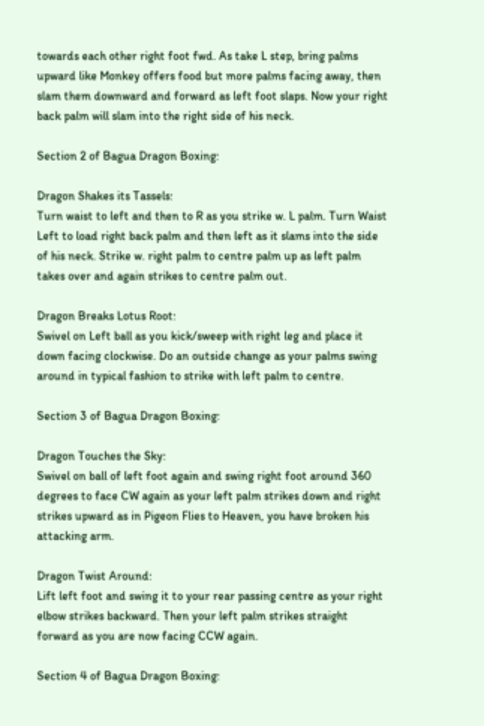towards each other right foot fwd. As take L step, bring palms upward like Monkey offers food but more palms facing away, then slam them downward and forward as left foot slaps. Now your right back palm will slam into the right side of his neck.

Section 2 of Bagua Dragon Boxing:

Dragon Shakes its Tassels:
Turn waist to left and then to R as you strike w. L palm. Turn Waist Left to load right back palm and then left as it slams into the side of his neck. Strike w. right palm to centre palm up as left palm takes over and again strikes to centre palm out.

Dragon Breaks Lotus Root:
Swivel on Left ball as you kick/sweep with right leg and place it down facing clockwise. Do an outside change as your palms swing around in typical fashion to strike with left palm to centre.

Section 3 of Bagua Dragon Boxing:

Dragon Touches the Sky:
Swivel on ball of left foot again and swing right foot around 360 degrees to face CW again as your left palm strikes down and right strikes upward as in Pigeon Flies to Heaven, you have broken his attacking arm.

Dragon Twist Around:
Lift left foot and swing it to your rear passing centre as your right elbow strikes backward. Then your left palm strikes straight forward as you are now facing CCW again.

Section 4 of Bagua Dragon Boxing: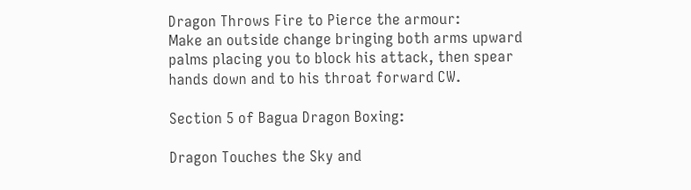Dragon Throws Fire to Pierce the armour:
Make an outside change bringing both arms upward palms placing you to block his attack, then spear hands down and to his throat forward CW.

Section 5 of Bagua Dragon Boxing:

Dragon Touches the Sky and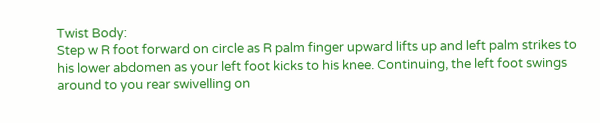Twist Body:
Step w R foot forward on circle as R palm finger upward lifts up and left palm strikes to his lower abdomen as your left foot kicks to his knee. Continuing, the left foot swings around to you rear swivelling on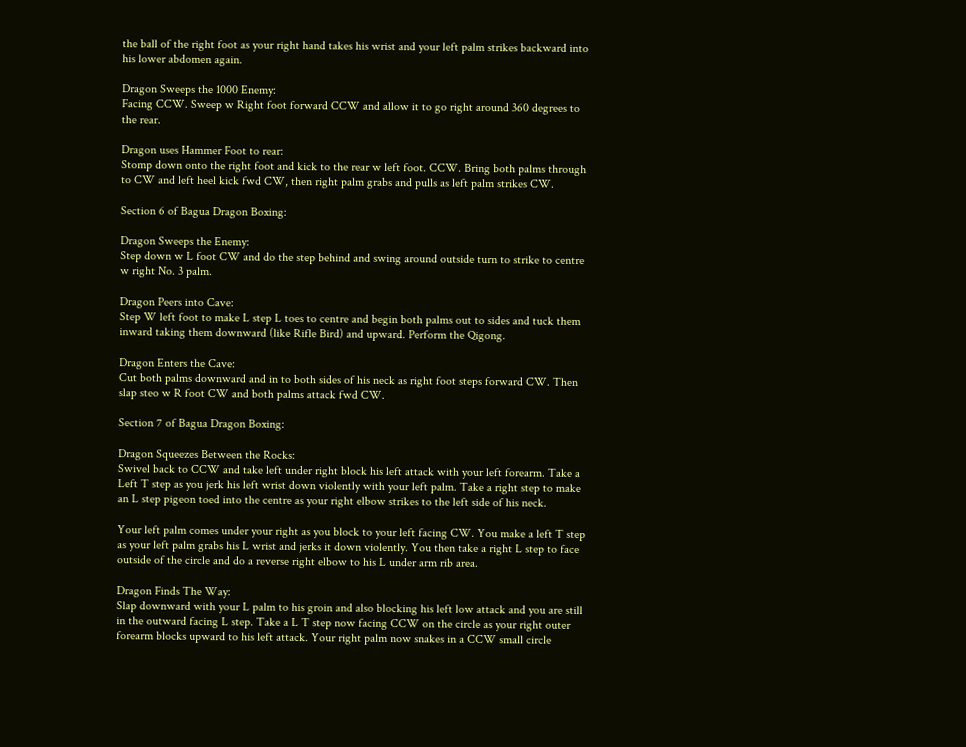the ball of the right foot as your right hand takes his wrist and your left palm strikes backward into his lower abdomen again.

Dragon Sweeps the 1000 Enemy:
Facing CCW. Sweep w Right foot forward CCW and allow it to go right around 360 degrees to the rear.

Dragon uses Hammer Foot to rear:
Stomp down onto the right foot and kick to the rear w left foot. CCW. Bring both palms through to CW and left heel kick fwd CW, then right palm grabs and pulls as left palm strikes CW.

Section 6 of Bagua Dragon Boxing:

Dragon Sweeps the Enemy:
Step down w L foot CW and do the step behind and swing around outside turn to strike to centre w right No. 3 palm.

Dragon Peers into Cave:
Step W left foot to make L step L toes to centre and begin both palms out to sides and tuck them inward taking them downward (like Rifle Bird) and upward. Perform the Qigong.

Dragon Enters the Cave:
Cut both palms downward and in to both sides of his neck as right foot steps forward CW. Then slap steo w R foot CW and both palms attack fwd CW.

Section 7 of Bagua Dragon Boxing:

Dragon Squeezes Between the Rocks:
Swivel back to CCW and take left under right block his left attack with your left forearm. Take a Left T step as you jerk his left wrist down violently with your left palm. Take a right step to make an L step pigeon toed into the centre as your right elbow strikes to the left side of his neck.

Your left palm comes under your right as you block to your left facing CW. You make a left T step as your left palm grabs his L wrist and jerks it down violently. You then take a right L step to face outside of the circle and do a reverse right elbow to his L under arm rib area.

Dragon Finds The Way:
Slap downward with your L palm to his groin and also blocking his left low attack and you are still in the outward facing L step. Take a L T step now facing CCW on the circle as your right outer forearm blocks upward to his left attack. Your right palm now snakes in a CCW small circle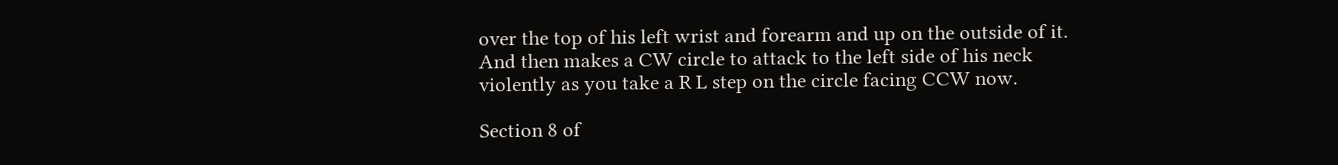over the top of his left wrist and forearm and up on the outside of it. And then makes a CW circle to attack to the left side of his neck violently as you take a R L step on the circle facing CCW now.

Section 8 of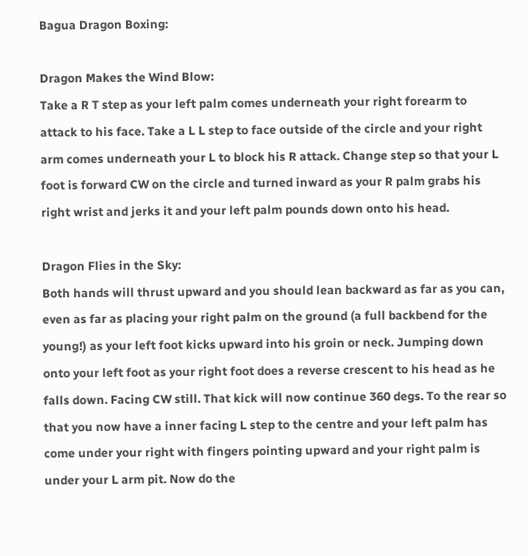Bagua Dragon Boxing:

Dragon Makes the Wind Blow:
Take a R T step as your left palm comes underneath your right forearm to attack to his face. Take a L L step to face outside of the circle and your right arm comes underneath your L to block his R attack. Change step so that your L foot is forward CW on the circle and turned inward as your R palm grabs his right wrist and jerks it and your left palm pounds down onto his head.

Dragon Flies in the Sky:
Both hands will thrust upward and you should lean backward as far as you can, even as far as placing your right palm on the ground (a full backbend for the young!) as your left foot kicks upward into his groin or neck. Jumping down onto your left foot as your right foot does a reverse crescent to his head as he falls down. Facing CW still. That kick will now continue 360 degs. To the rear so that you now have a inner facing L step to the centre and your left palm has come under your right with fingers pointing upward and your right palm is under your L arm pit. Now do the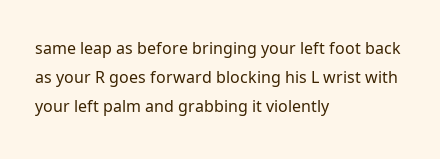same leap as before bringing your left foot back as your R goes forward blocking his L wrist with your left palm and grabbing it violently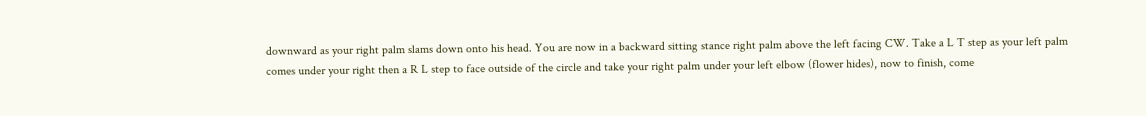downward as your right palm slams down onto his head. You are now in a backward sitting stance right palm above the left facing CW. Take a L T step as your left palm comes under your right then a R L step to face outside of the circle and take your right palm under your left elbow (flower hides), now to finish, come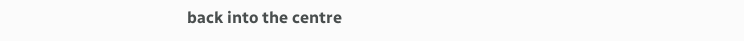back into the centre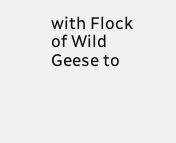with Flock of Wild Geese to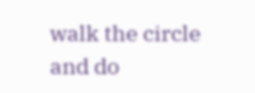walk the circle and do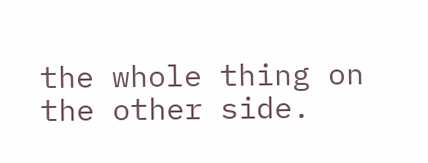the whole thing on the other side.